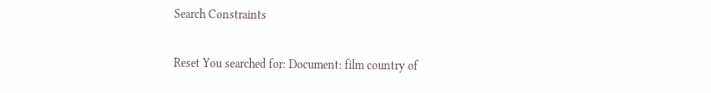Search Constraints

Reset You searched for: Document: film country of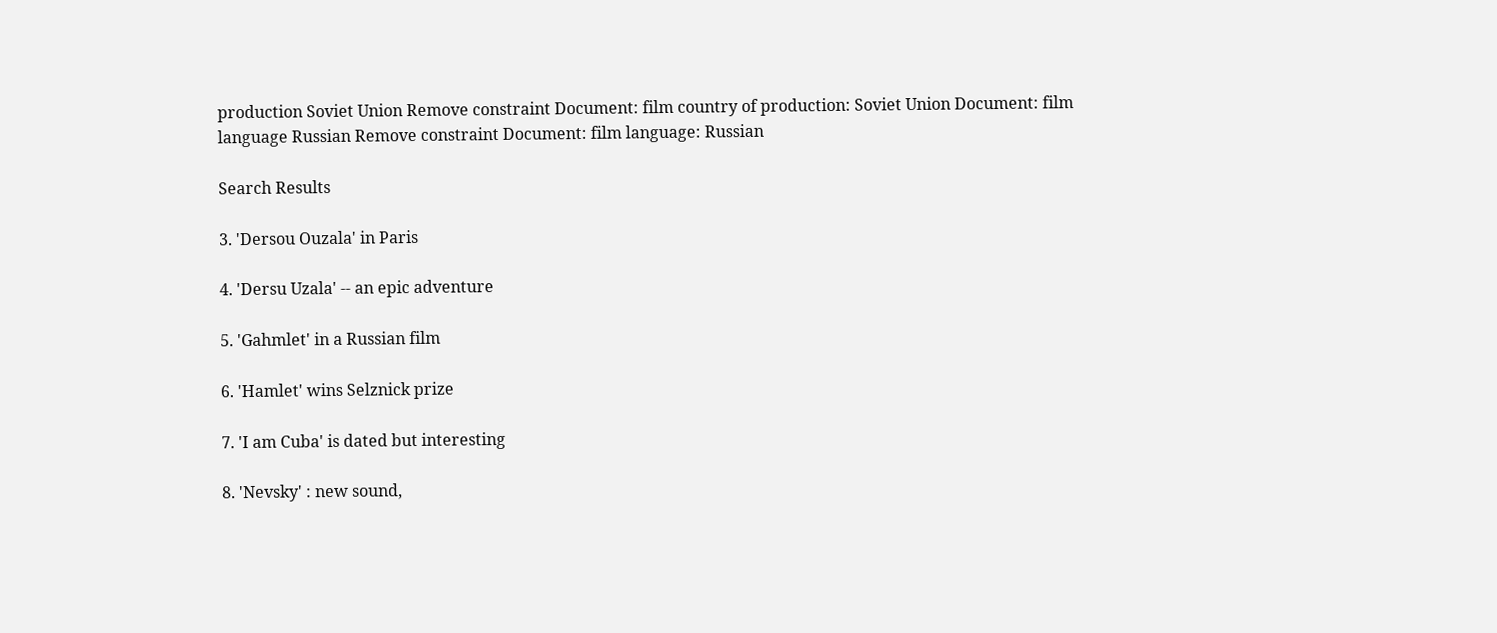production Soviet Union Remove constraint Document: film country of production: Soviet Union Document: film language Russian Remove constraint Document: film language: Russian

Search Results

3. 'Dersou Ouzala' in Paris

4. 'Dersu Uzala' -- an epic adventure

5. 'Gahmlet' in a Russian film

6. 'Hamlet' wins Selznick prize

7. 'I am Cuba' is dated but interesting

8. 'Nevsky' : new sound,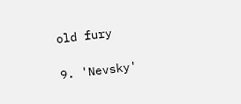old fury

9. 'Nevsky'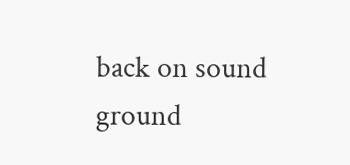back on sound ground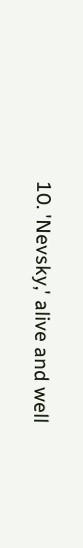10. 'Nevsky,' alive and well